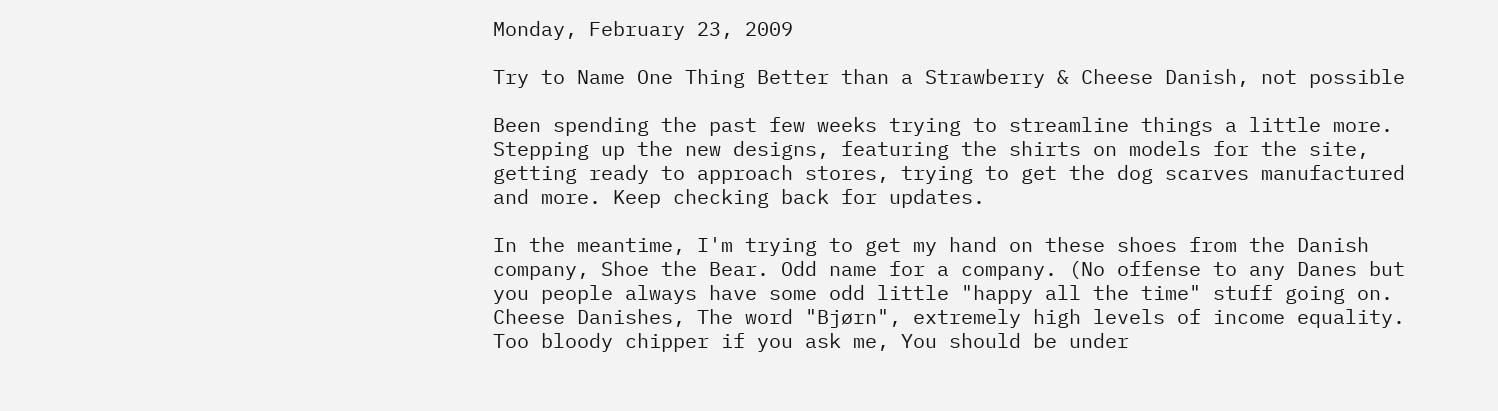Monday, February 23, 2009

Try to Name One Thing Better than a Strawberry & Cheese Danish, not possible

Been spending the past few weeks trying to streamline things a little more. Stepping up the new designs, featuring the shirts on models for the site, getting ready to approach stores, trying to get the dog scarves manufactured and more. Keep checking back for updates.

In the meantime, I'm trying to get my hand on these shoes from the Danish company, Shoe the Bear. Odd name for a company. (No offense to any Danes but you people always have some odd little "happy all the time" stuff going on. Cheese Danishes, The word "Bjørn", extremely high levels of income equality. Too bloody chipper if you ask me, You should be under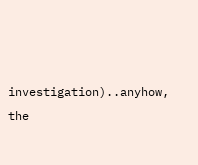investigation)..anyhow, the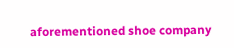aforementioned shoe company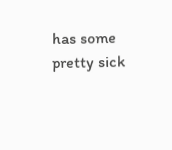has some pretty sick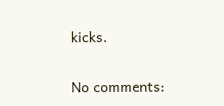kicks.

No comments: